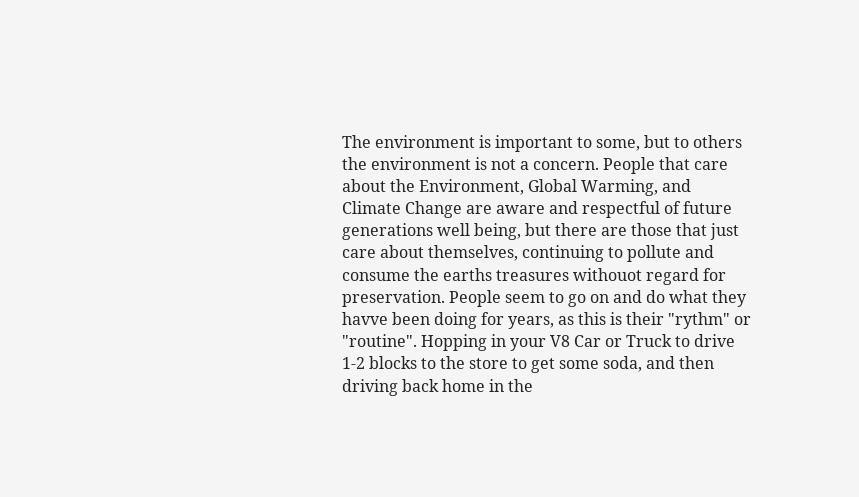The environment is important to some, but to others the environment is not a concern. People that care about the Environment, Global Warming, and Climate Change are aware and respectful of future generations well being, but there are those that just care about themselves, continuing to pollute and consume the earths treasures withouot regard for preservation. People seem to go on and do what they havve been doing for years, as this is their "rythm" or "routine". Hopping in your V8 Car or Truck to drive 1-2 blocks to the store to get some soda, and then driving back home in the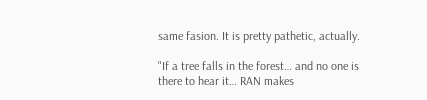same fasion. It is pretty pathetic, actually.

"If a tree falls in the forest… and no one is there to hear it… RAN makes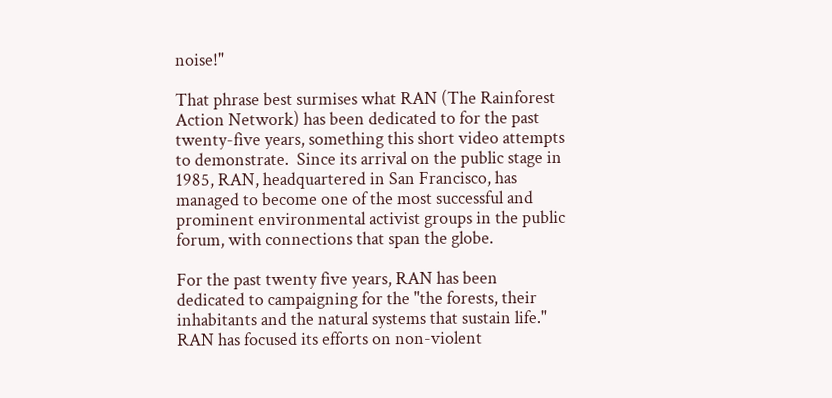noise!"

That phrase best surmises what RAN (The Rainforest Action Network) has been dedicated to for the past twenty-five years, something this short video attempts to demonstrate.  Since its arrival on the public stage in 1985, RAN, headquartered in San Francisco, has managed to become one of the most successful and prominent environmental activist groups in the public forum, with connections that span the globe.

For the past twenty five years, RAN has been dedicated to campaigning for the "the forests, their inhabitants and the natural systems that sustain life." RAN has focused its efforts on non-violent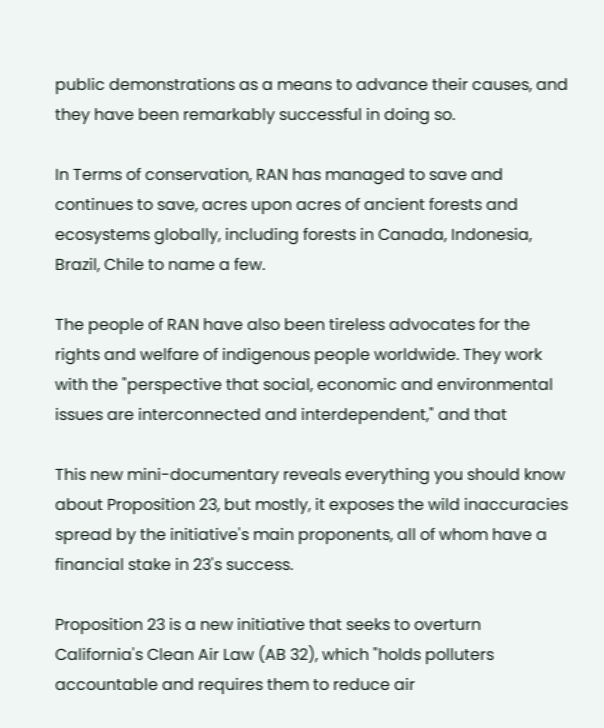public demonstrations as a means to advance their causes, and they have been remarkably successful in doing so.

In Terms of conservation, RAN has managed to save and continues to save, acres upon acres of ancient forests and ecosystems globally, including forests in Canada, Indonesia, Brazil, Chile to name a few.

The people of RAN have also been tireless advocates for the rights and welfare of indigenous people worldwide. They work with the "perspective that social, economic and environmental issues are interconnected and interdependent," and that

This new mini-documentary reveals everything you should know about Proposition 23, but mostly, it exposes the wild inaccuracies spread by the initiative's main proponents, all of whom have a financial stake in 23's success.

Proposition 23 is a new initiative that seeks to overturn California's Clean Air Law (AB 32), which "holds polluters accountable and requires them to reduce air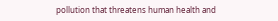pollution that threatens human health and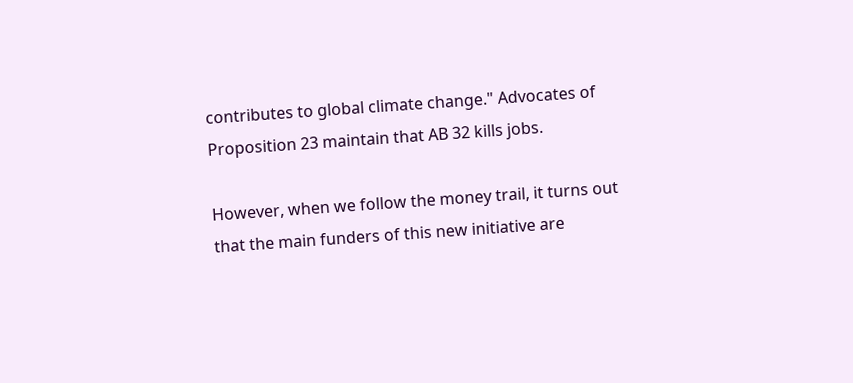contributes to global climate change." Advocates of Proposition 23 maintain that AB 32 kills jobs.

However, when we follow the money trail, it turns out that the main funders of this new initiative are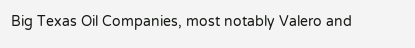Big Texas Oil Companies, most notably Valero and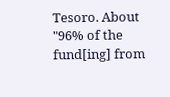Tesoro. About "96% of the fund[ing] from